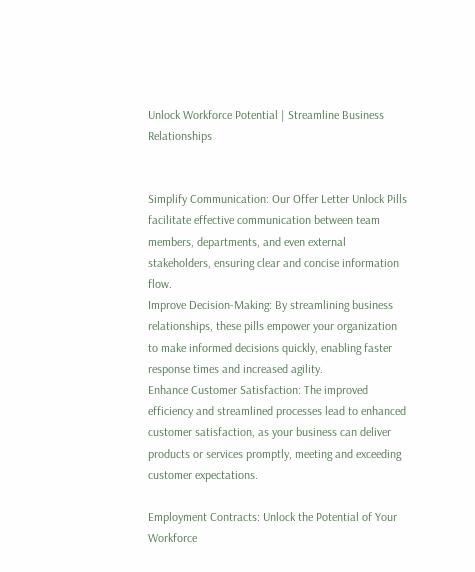Unlock Workforce Potential | Streamline Business Relationships


Simplify Communication: Our Offer Letter Unlock Pills facilitate effective communication between team members, departments, and even external stakeholders, ensuring clear and concise information flow.
Improve Decision-Making: By streamlining business relationships, these pills empower your organization to make informed decisions quickly, enabling faster response times and increased agility.
Enhance Customer Satisfaction: The improved efficiency and streamlined processes lead to enhanced customer satisfaction, as your business can deliver products or services promptly, meeting and exceeding customer expectations.

Employment Contracts: Unlock the Potential of Your Workforce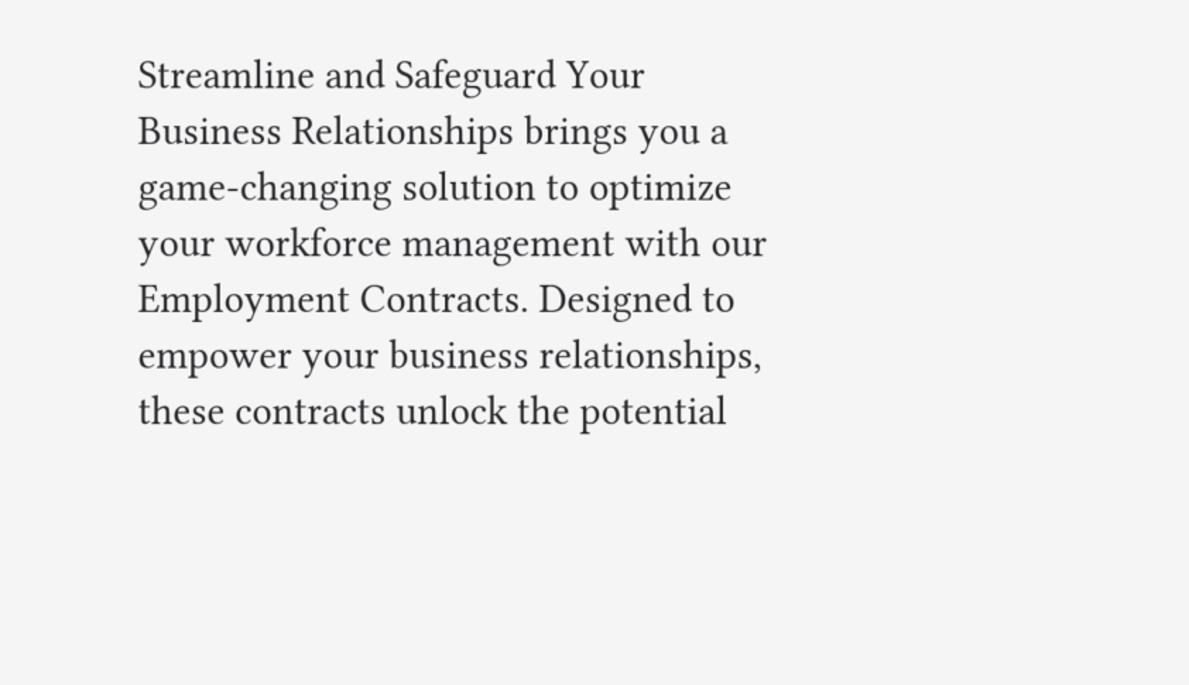Streamline and Safeguard Your Business Relationships brings you a game-changing solution to optimize your workforce management with our Employment Contracts. Designed to empower your business relationships, these contracts unlock the potential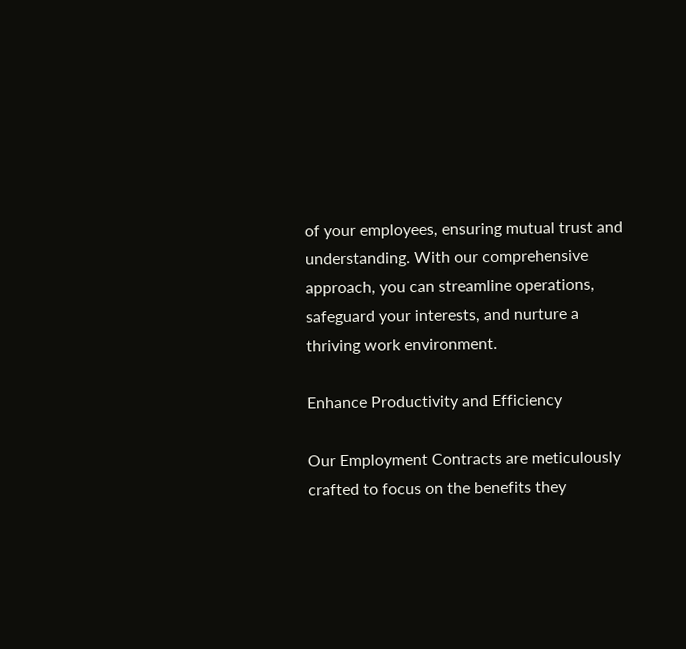of your employees, ensuring mutual trust and understanding. With our comprehensive approach, you can streamline operations, safeguard your interests, and nurture a thriving work environment.

Enhance Productivity and Efficiency

Our Employment Contracts are meticulously crafted to focus on the benefits they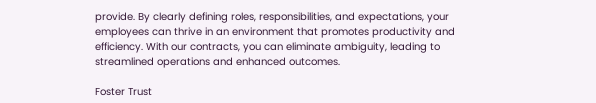provide. By clearly defining roles, responsibilities, and expectations, your employees can thrive in an environment that promotes productivity and efficiency. With our contracts, you can eliminate ambiguity, leading to streamlined operations and enhanced outcomes.

Foster Trust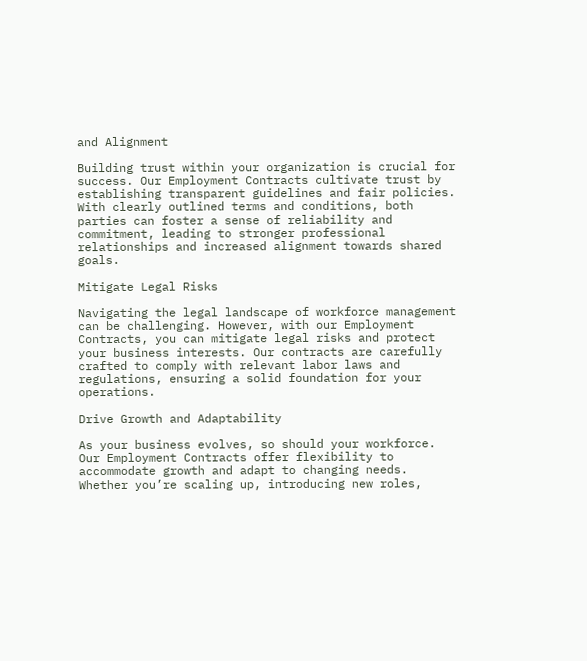and Alignment

Building trust within your organization is crucial for success. Our Employment Contracts cultivate trust by establishing transparent guidelines and fair policies. With clearly outlined terms and conditions, both parties can foster a sense of reliability and commitment, leading to stronger professional relationships and increased alignment towards shared goals.

Mitigate Legal Risks

Navigating the legal landscape of workforce management can be challenging. However, with our Employment Contracts, you can mitigate legal risks and protect your business interests. Our contracts are carefully crafted to comply with relevant labor laws and regulations, ensuring a solid foundation for your operations.

Drive Growth and Adaptability

As your business evolves, so should your workforce. Our Employment Contracts offer flexibility to accommodate growth and adapt to changing needs. Whether you’re scaling up, introducing new roles,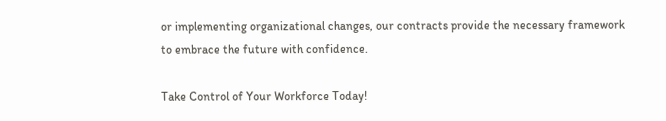or implementing organizational changes, our contracts provide the necessary framework to embrace the future with confidence.

Take Control of Your Workforce Today!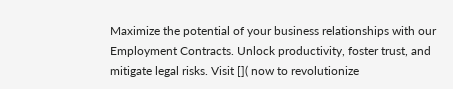Maximize the potential of your business relationships with our Employment Contracts. Unlock productivity, foster trust, and mitigate legal risks. Visit []( now to revolutionize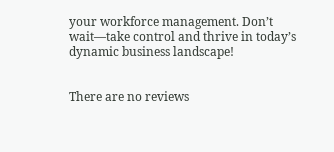your workforce management. Don’t wait—take control and thrive in today’s dynamic business landscape!


There are no reviews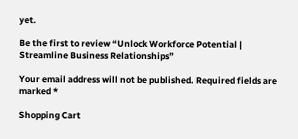yet.

Be the first to review “Unlock Workforce Potential | Streamline Business Relationships”

Your email address will not be published. Required fields are marked *

Shopping Cart